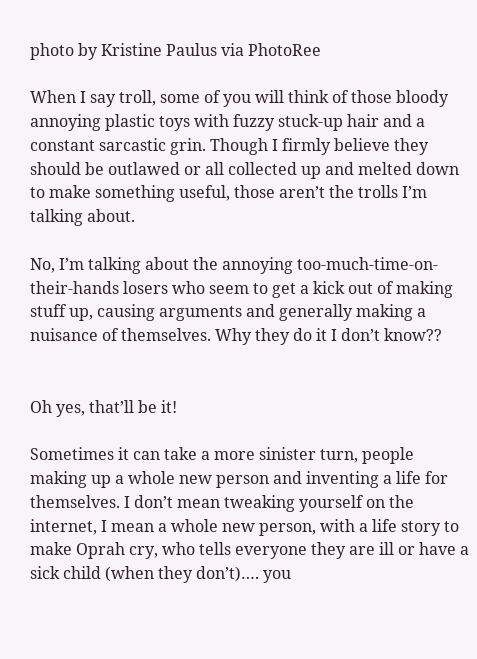photo by Kristine Paulus via PhotoRee

When I say troll, some of you will think of those bloody annoying plastic toys with fuzzy stuck-up hair and a constant sarcastic grin. Though I firmly believe they should be outlawed or all collected up and melted down to make something useful, those aren’t the trolls I’m talking about.

No, I’m talking about the annoying too-much-time-on-their-hands losers who seem to get a kick out of making stuff up, causing arguments and generally making a nuisance of themselves. Why they do it I don’t know??


Oh yes, that’ll be it!

Sometimes it can take a more sinister turn, people making up a whole new person and inventing a life for themselves. I don’t mean tweaking yourself on the internet, I mean a whole new person, with a life story to make Oprah cry, who tells everyone they are ill or have a sick child (when they don’t)…. you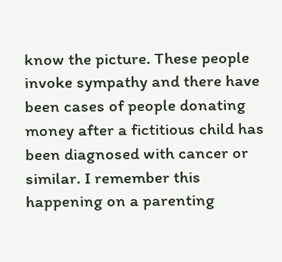know the picture. These people invoke sympathy and there have been cases of people donating money after a fictitious child has been diagnosed with cancer or similar. I remember this happening on a parenting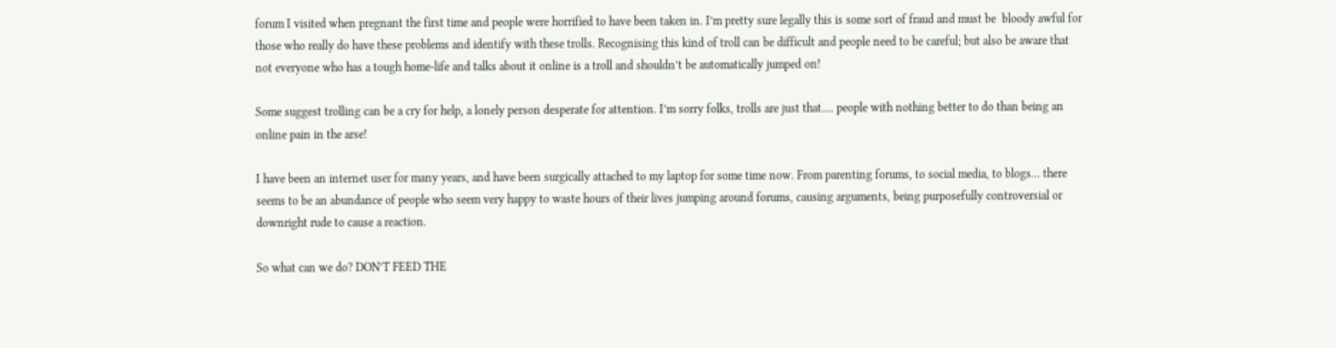forum I visited when pregnant the first time and people were horrified to have been taken in. I’m pretty sure legally this is some sort of fraud and must be  bloody awful for those who really do have these problems and identify with these trolls. Recognising this kind of troll can be difficult and people need to be careful; but also be aware that not everyone who has a tough home-life and talks about it online is a troll and shouldn’t be automatically jumped on!

Some suggest trolling can be a cry for help, a lonely person desperate for attention. I’m sorry folks, trolls are just that…. people with nothing better to do than being an online pain in the arse!

I have been an internet user for many years, and have been surgically attached to my laptop for some time now. From parenting forums, to social media, to blogs… there seems to be an abundance of people who seem very happy to waste hours of their lives jumping around forums, causing arguments, being purposefully controversial or downright rude to cause a reaction.

So what can we do? DON’T FEED THE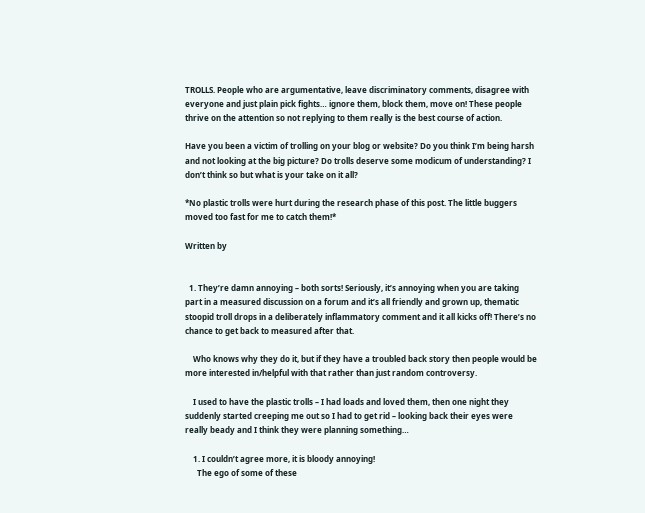TROLLS. People who are argumentative, leave discriminatory comments, disagree with everyone and just plain pick fights… ignore them, block them, move on! These people thrive on the attention so not replying to them really is the best course of action.

Have you been a victim of trolling on your blog or website? Do you think I’m being harsh and not looking at the big picture? Do trolls deserve some modicum of understanding? I don’t think so but what is your take on it all?

*No plastic trolls were hurt during the research phase of this post. The little buggers moved too fast for me to catch them!*

Written by


  1. They’re damn annoying – both sorts! Seriously, it’s annoying when you are taking part in a measured discussion on a forum and it’s all friendly and grown up, thematic stoopid troll drops in a deliberately inflammatory comment and it all kicks off! There’s no chance to get back to measured after that.

    Who knows why they do it, but if they have a troubled back story then people would be more interested in/helpful with that rather than just random controversy.

    I used to have the plastic trolls – I had loads and loved them, then one night they suddenly started creeping me out so I had to get rid – looking back their eyes were really beady and I think they were planning something…

    1. I couldn’t agree more, it is bloody annoying!
      The ego of some of these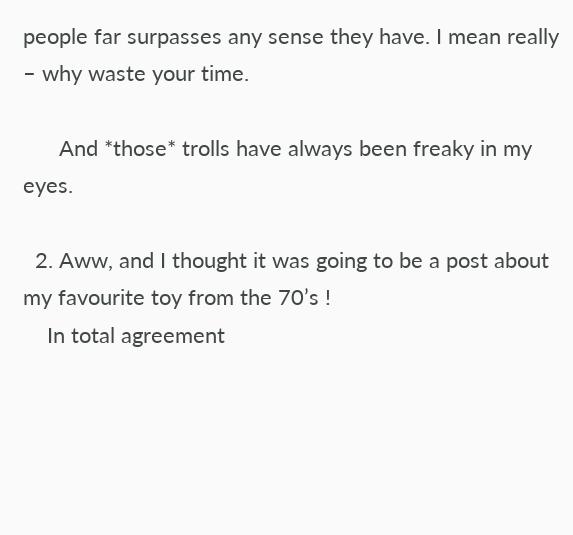people far surpasses any sense they have. I mean really – why waste your time.

      And *those* trolls have always been freaky in my eyes.

  2. Aww, and I thought it was going to be a post about my favourite toy from the 70’s !
    In total agreement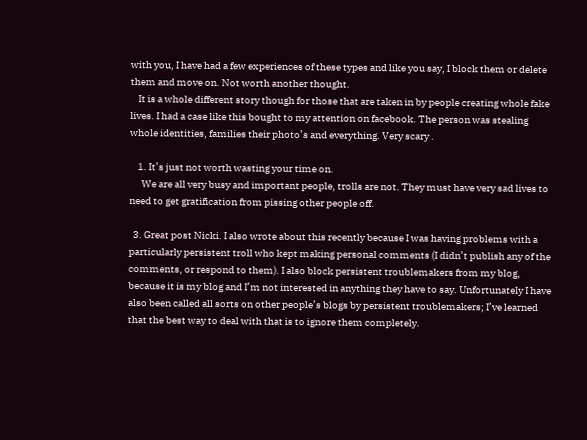with you, I have had a few experiences of these types and like you say, I block them or delete them and move on. Not worth another thought.
    It is a whole different story though for those that are taken in by people creating whole fake lives. I had a case like this bought to my attention on facebook. The person was stealing whole identities, families their photo’s and everything. Very scary .

    1. It’s just not worth wasting your time on.
      We are all very busy and important people, trolls are not. They must have very sad lives to need to get gratification from pissing other people off.

  3. Great post Nicki. I also wrote about this recently because I was having problems with a particularly persistent troll who kept making personal comments (I didn’t publish any of the comments, or respond to them). I also block persistent troublemakers from my blog, because it is my blog and I’m not interested in anything they have to say. Unfortunately I have also been called all sorts on other people’s blogs by persistent troublemakers; I’ve learned that the best way to deal with that is to ignore them completely.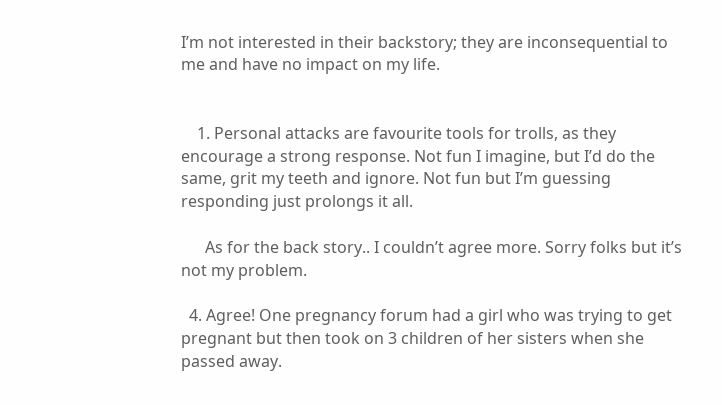I’m not interested in their backstory; they are inconsequential to me and have no impact on my life.


    1. Personal attacks are favourite tools for trolls, as they encourage a strong response. Not fun I imagine, but I’d do the same, grit my teeth and ignore. Not fun but I’m guessing responding just prolongs it all.

      As for the back story.. I couldn’t agree more. Sorry folks but it’s not my problem.

  4. Agree! One pregnancy forum had a girl who was trying to get pregnant but then took on 3 children of her sisters when she passed away.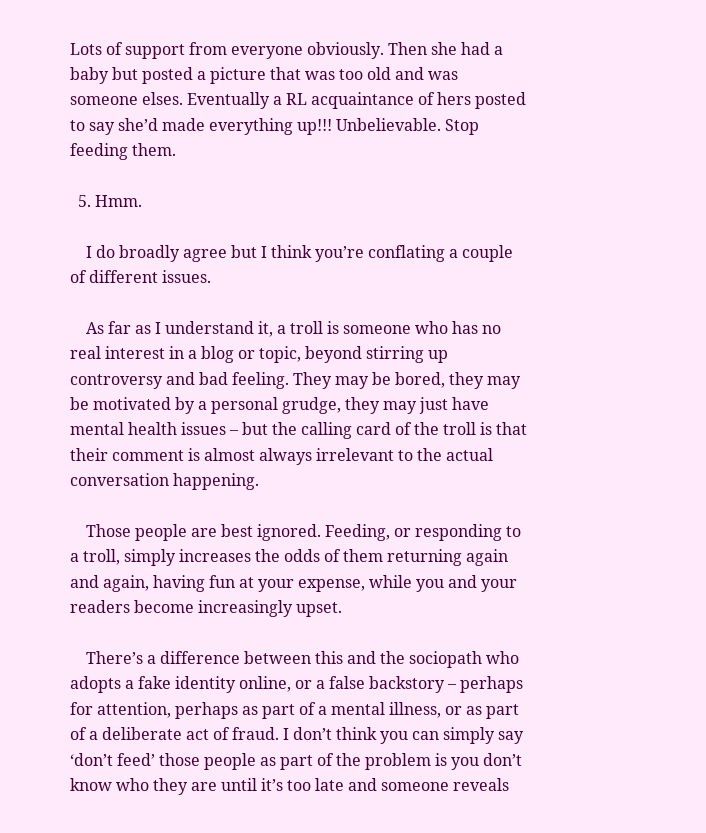Lots of support from everyone obviously. Then she had a baby but posted a picture that was too old and was someone elses. Eventually a RL acquaintance of hers posted to say she’d made everything up!!! Unbelievable. Stop feeding them.

  5. Hmm.

    I do broadly agree but I think you’re conflating a couple of different issues.

    As far as I understand it, a troll is someone who has no real interest in a blog or topic, beyond stirring up controversy and bad feeling. They may be bored, they may be motivated by a personal grudge, they may just have mental health issues – but the calling card of the troll is that their comment is almost always irrelevant to the actual conversation happening.

    Those people are best ignored. Feeding, or responding to a troll, simply increases the odds of them returning again and again, having fun at your expense, while you and your readers become increasingly upset.

    There’s a difference between this and the sociopath who adopts a fake identity online, or a false backstory – perhaps for attention, perhaps as part of a mental illness, or as part of a deliberate act of fraud. I don’t think you can simply say ‘don’t feed’ those people as part of the problem is you don’t know who they are until it’s too late and someone reveals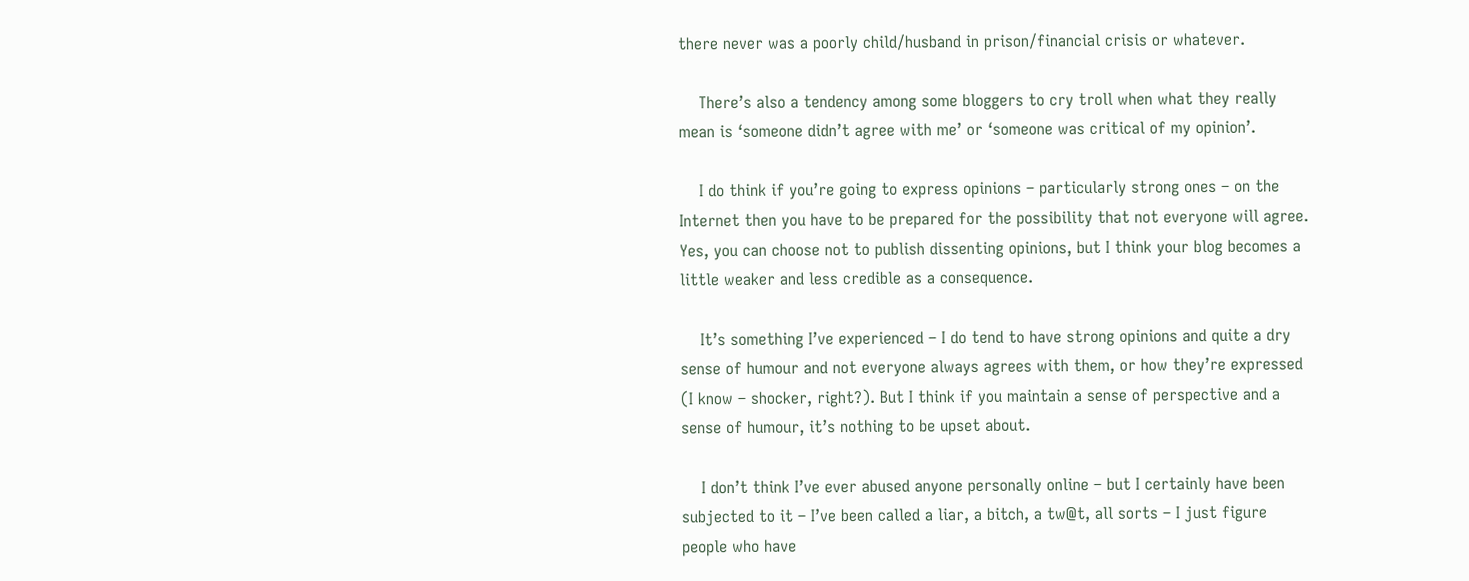there never was a poorly child/husband in prison/financial crisis or whatever.

    There’s also a tendency among some bloggers to cry troll when what they really mean is ‘someone didn’t agree with me’ or ‘someone was critical of my opinion’.

    I do think if you’re going to express opinions – particularly strong ones – on the Internet then you have to be prepared for the possibility that not everyone will agree. Yes, you can choose not to publish dissenting opinions, but I think your blog becomes a little weaker and less credible as a consequence.

    It’s something I’ve experienced – I do tend to have strong opinions and quite a dry sense of humour and not everyone always agrees with them, or how they’re expressed (I know – shocker, right?). But I think if you maintain a sense of perspective and a sense of humour, it’s nothing to be upset about.

    I don’t think I’ve ever abused anyone personally online – but I certainly have been subjected to it – I’ve been called a liar, a bitch, a tw@t, all sorts – I just figure people who have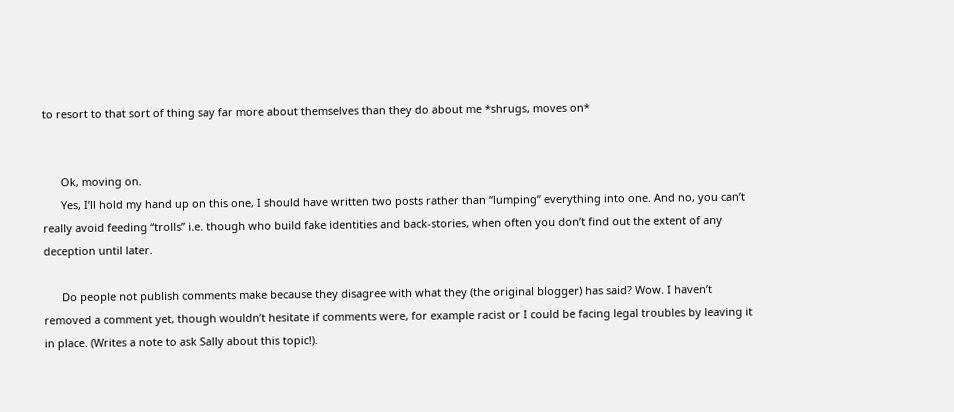to resort to that sort of thing say far more about themselves than they do about me *shrugs, moves on*


      Ok, moving on.
      Yes, I’ll hold my hand up on this one, I should have written two posts rather than “lumping” everything into one. And no, you can’t really avoid feeding “trolls” i.e. though who build fake identities and back-stories, when often you don’t find out the extent of any deception until later.

      Do people not publish comments make because they disagree with what they (the original blogger) has said? Wow. I haven’t removed a comment yet, though wouldn’t hesitate if comments were, for example racist or I could be facing legal troubles by leaving it in place. (Writes a note to ask Sally about this topic!).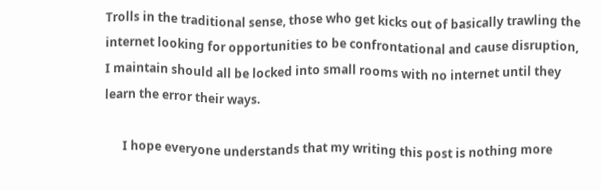Trolls in the traditional sense, those who get kicks out of basically trawling the internet looking for opportunities to be confrontational and cause disruption, I maintain should all be locked into small rooms with no internet until they learn the error their ways.

      I hope everyone understands that my writing this post is nothing more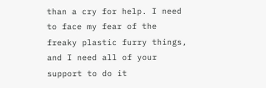than a cry for help. I need to face my fear of the freaky plastic furry things, and I need all of your support to do it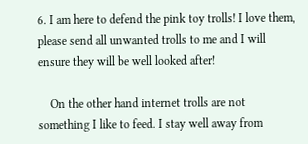6. I am here to defend the pink toy trolls! I love them, please send all unwanted trolls to me and I will ensure they will be well looked after!

    On the other hand internet trolls are not something I like to feed. I stay well away from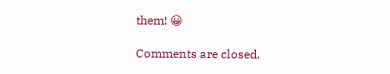them! 😀

Comments are closed.